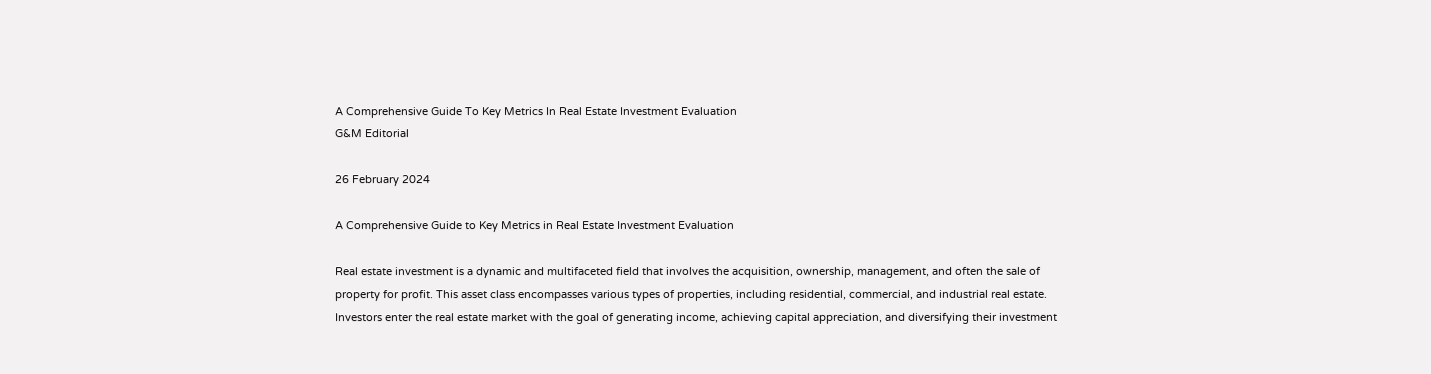A Comprehensive Guide To Key Metrics In Real Estate Investment Evaluation
G&M Editorial

26 February 2024

A Comprehensive Guide to Key Metrics in Real Estate Investment Evaluation

Real estate investment is a dynamic and multifaceted field that involves the acquisition, ownership, management, and often the sale of property for profit. This asset class encompasses various types of properties, including residential, commercial, and industrial real estate. Investors enter the real estate market with the goal of generating income, achieving capital appreciation, and diversifying their investment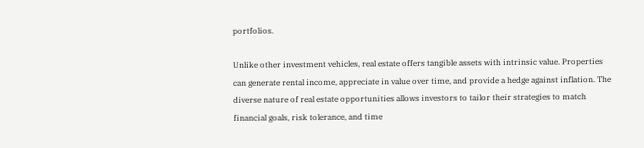portfolios.

Unlike other investment vehicles, real estate offers tangible assets with intrinsic value. Properties can generate rental income, appreciate in value over time, and provide a hedge against inflation. The diverse nature of real estate opportunities allows investors to tailor their strategies to match financial goals, risk tolerance, and time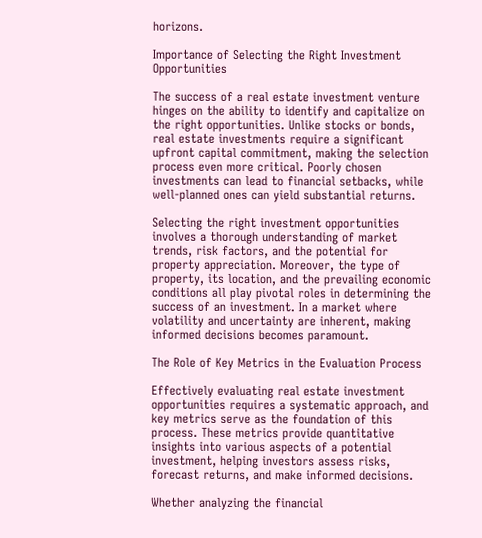horizons.

Importance of Selecting the Right Investment Opportunities

The success of a real estate investment venture hinges on the ability to identify and capitalize on the right opportunities. Unlike stocks or bonds, real estate investments require a significant upfront capital commitment, making the selection process even more critical. Poorly chosen investments can lead to financial setbacks, while well-planned ones can yield substantial returns.

Selecting the right investment opportunities involves a thorough understanding of market trends, risk factors, and the potential for property appreciation. Moreover, the type of property, its location, and the prevailing economic conditions all play pivotal roles in determining the success of an investment. In a market where volatility and uncertainty are inherent, making informed decisions becomes paramount.

The Role of Key Metrics in the Evaluation Process

Effectively evaluating real estate investment opportunities requires a systematic approach, and key metrics serve as the foundation of this process. These metrics provide quantitative insights into various aspects of a potential investment, helping investors assess risks, forecast returns, and make informed decisions.

Whether analyzing the financial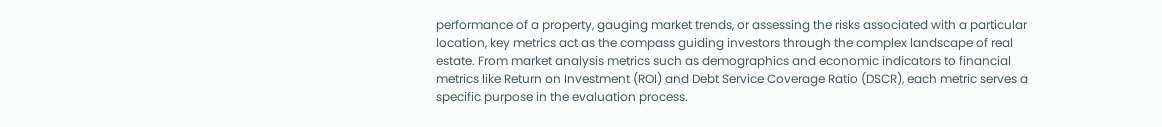performance of a property, gauging market trends, or assessing the risks associated with a particular location, key metrics act as the compass guiding investors through the complex landscape of real estate. From market analysis metrics such as demographics and economic indicators to financial metrics like Return on Investment (ROI) and Debt Service Coverage Ratio (DSCR), each metric serves a specific purpose in the evaluation process.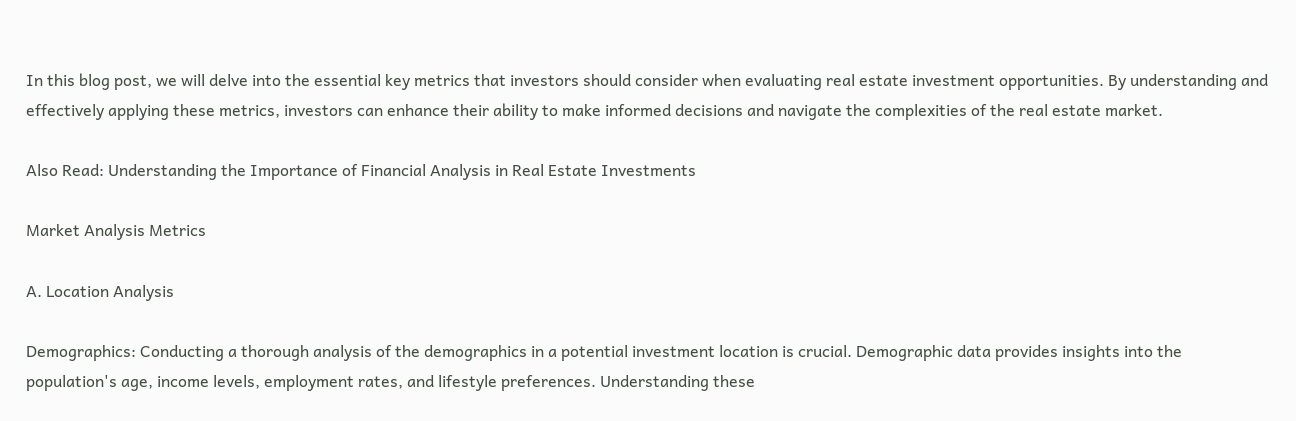In this blog post, we will delve into the essential key metrics that investors should consider when evaluating real estate investment opportunities. By understanding and effectively applying these metrics, investors can enhance their ability to make informed decisions and navigate the complexities of the real estate market.

Also Read: Understanding the Importance of Financial Analysis in Real Estate Investments

Market Analysis Metrics

A. Location Analysis

Demographics: Conducting a thorough analysis of the demographics in a potential investment location is crucial. Demographic data provides insights into the population's age, income levels, employment rates, and lifestyle preferences. Understanding these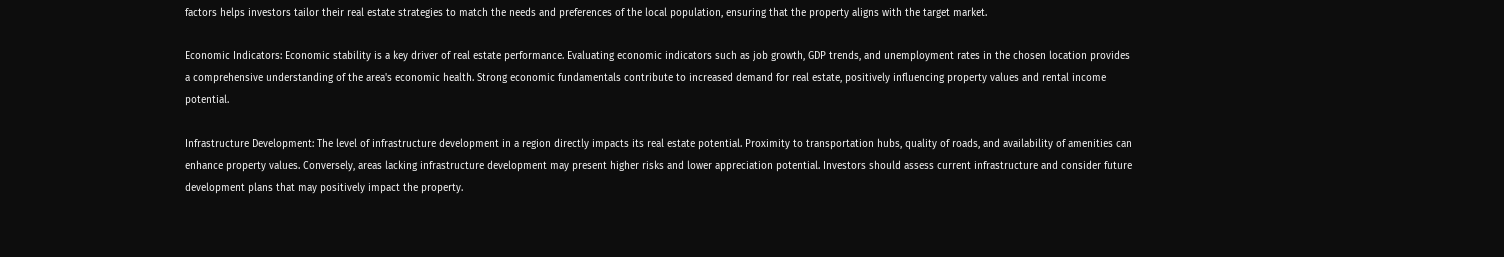factors helps investors tailor their real estate strategies to match the needs and preferences of the local population, ensuring that the property aligns with the target market.

Economic Indicators: Economic stability is a key driver of real estate performance. Evaluating economic indicators such as job growth, GDP trends, and unemployment rates in the chosen location provides a comprehensive understanding of the area's economic health. Strong economic fundamentals contribute to increased demand for real estate, positively influencing property values and rental income potential.

Infrastructure Development: The level of infrastructure development in a region directly impacts its real estate potential. Proximity to transportation hubs, quality of roads, and availability of amenities can enhance property values. Conversely, areas lacking infrastructure development may present higher risks and lower appreciation potential. Investors should assess current infrastructure and consider future development plans that may positively impact the property.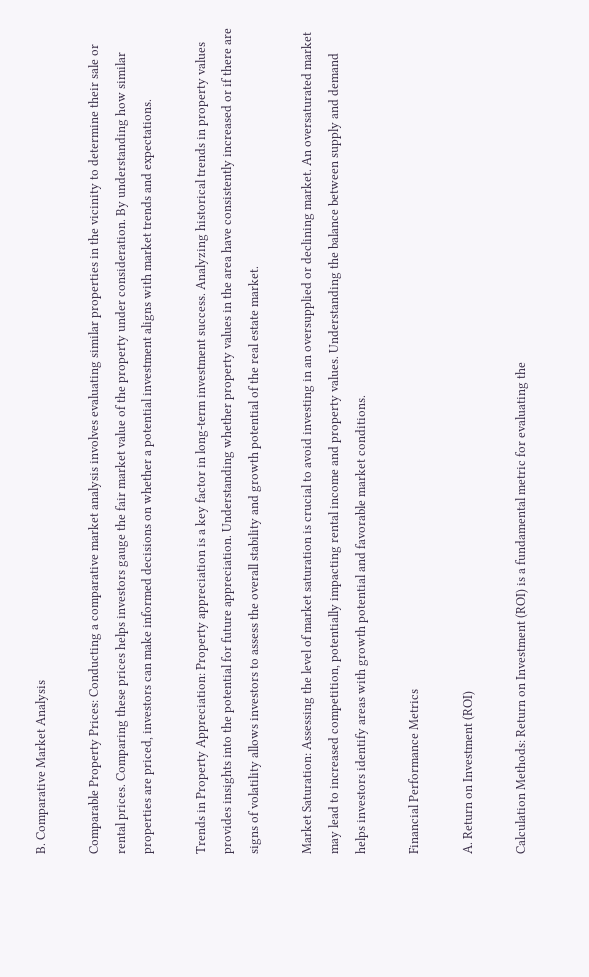B. Comparative Market Analysis

Comparable Property Prices: Conducting a comparative market analysis involves evaluating similar properties in the vicinity to determine their sale or rental prices. Comparing these prices helps investors gauge the fair market value of the property under consideration. By understanding how similar properties are priced, investors can make informed decisions on whether a potential investment aligns with market trends and expectations.

Trends in Property Appreciation: Property appreciation is a key factor in long-term investment success. Analyzing historical trends in property values provides insights into the potential for future appreciation. Understanding whether property values in the area have consistently increased or if there are signs of volatility allows investors to assess the overall stability and growth potential of the real estate market.

Market Saturation: Assessing the level of market saturation is crucial to avoid investing in an oversupplied or declining market. An oversaturated market may lead to increased competition, potentially impacting rental income and property values. Understanding the balance between supply and demand helps investors identify areas with growth potential and favorable market conditions.

Financial Performance Metrics

A. Return on Investment (ROI)

Calculation Methods: Return on Investment (ROI) is a fundamental metric for evaluating the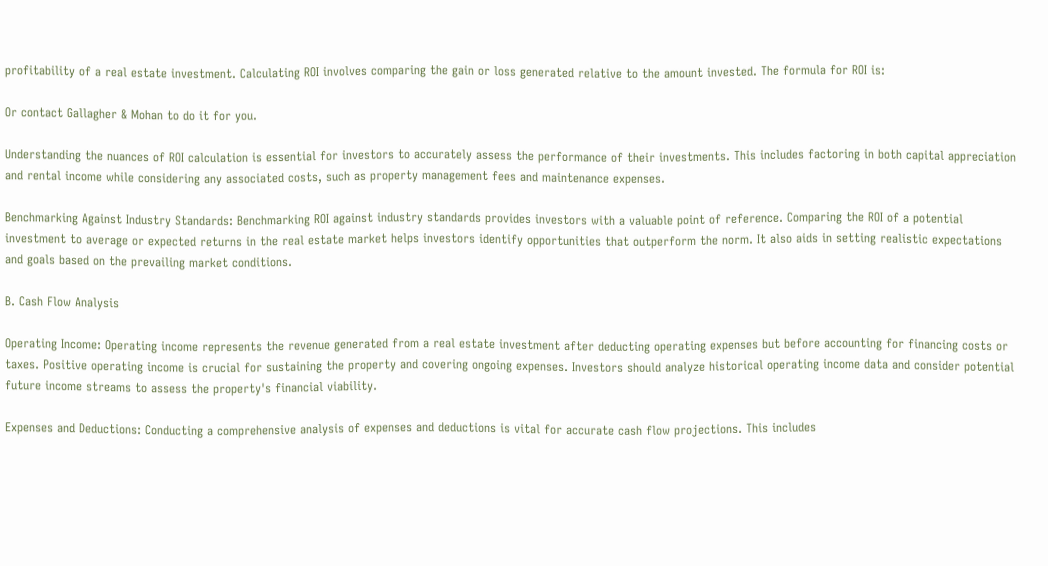profitability of a real estate investment. Calculating ROI involves comparing the gain or loss generated relative to the amount invested. The formula for ROI is:

Or contact Gallagher & Mohan to do it for you.

Understanding the nuances of ROI calculation is essential for investors to accurately assess the performance of their investments. This includes factoring in both capital appreciation and rental income while considering any associated costs, such as property management fees and maintenance expenses.

Benchmarking Against Industry Standards: Benchmarking ROI against industry standards provides investors with a valuable point of reference. Comparing the ROI of a potential investment to average or expected returns in the real estate market helps investors identify opportunities that outperform the norm. It also aids in setting realistic expectations and goals based on the prevailing market conditions.

B. Cash Flow Analysis

Operating Income: Operating income represents the revenue generated from a real estate investment after deducting operating expenses but before accounting for financing costs or taxes. Positive operating income is crucial for sustaining the property and covering ongoing expenses. Investors should analyze historical operating income data and consider potential future income streams to assess the property's financial viability.

Expenses and Deductions: Conducting a comprehensive analysis of expenses and deductions is vital for accurate cash flow projections. This includes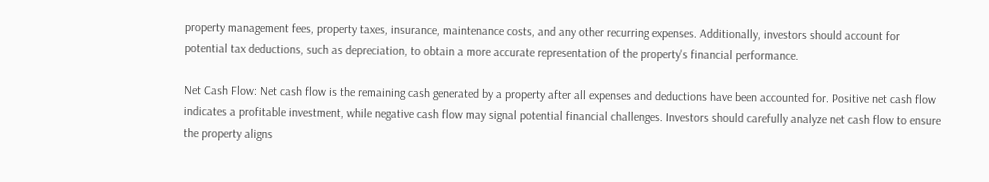property management fees, property taxes, insurance, maintenance costs, and any other recurring expenses. Additionally, investors should account for potential tax deductions, such as depreciation, to obtain a more accurate representation of the property's financial performance.

Net Cash Flow: Net cash flow is the remaining cash generated by a property after all expenses and deductions have been accounted for. Positive net cash flow indicates a profitable investment, while negative cash flow may signal potential financial challenges. Investors should carefully analyze net cash flow to ensure the property aligns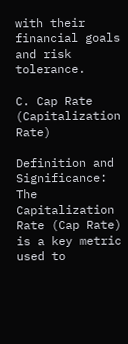with their financial goals and risk tolerance.

C. Cap Rate (Capitalization Rate)

Definition and Significance: The Capitalization Rate (Cap Rate) is a key metric used to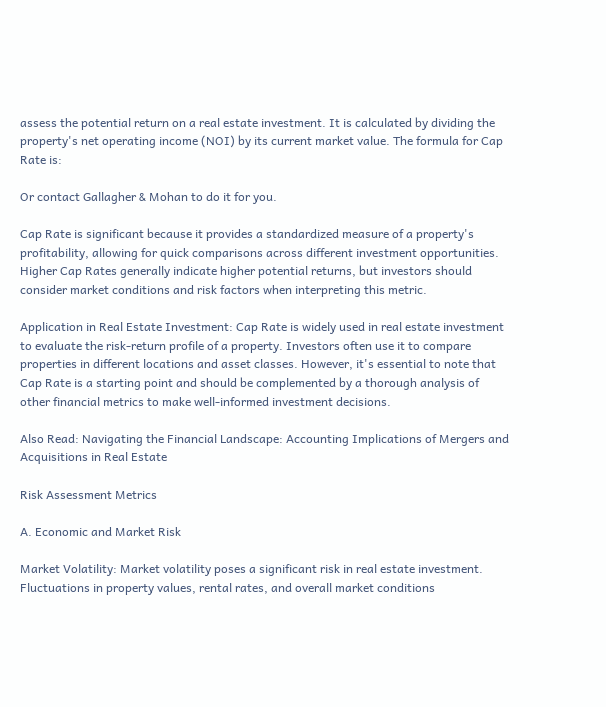assess the potential return on a real estate investment. It is calculated by dividing the property's net operating income (NOI) by its current market value. The formula for Cap Rate is:

Or contact Gallagher & Mohan to do it for you.

Cap Rate is significant because it provides a standardized measure of a property's profitability, allowing for quick comparisons across different investment opportunities. Higher Cap Rates generally indicate higher potential returns, but investors should consider market conditions and risk factors when interpreting this metric.

Application in Real Estate Investment: Cap Rate is widely used in real estate investment to evaluate the risk-return profile of a property. Investors often use it to compare properties in different locations and asset classes. However, it's essential to note that Cap Rate is a starting point and should be complemented by a thorough analysis of other financial metrics to make well-informed investment decisions.

Also Read: Navigating the Financial Landscape: Accounting Implications of Mergers and Acquisitions in Real Estate

Risk Assessment Metrics

A. Economic and Market Risk

Market Volatility: Market volatility poses a significant risk in real estate investment. Fluctuations in property values, rental rates, and overall market conditions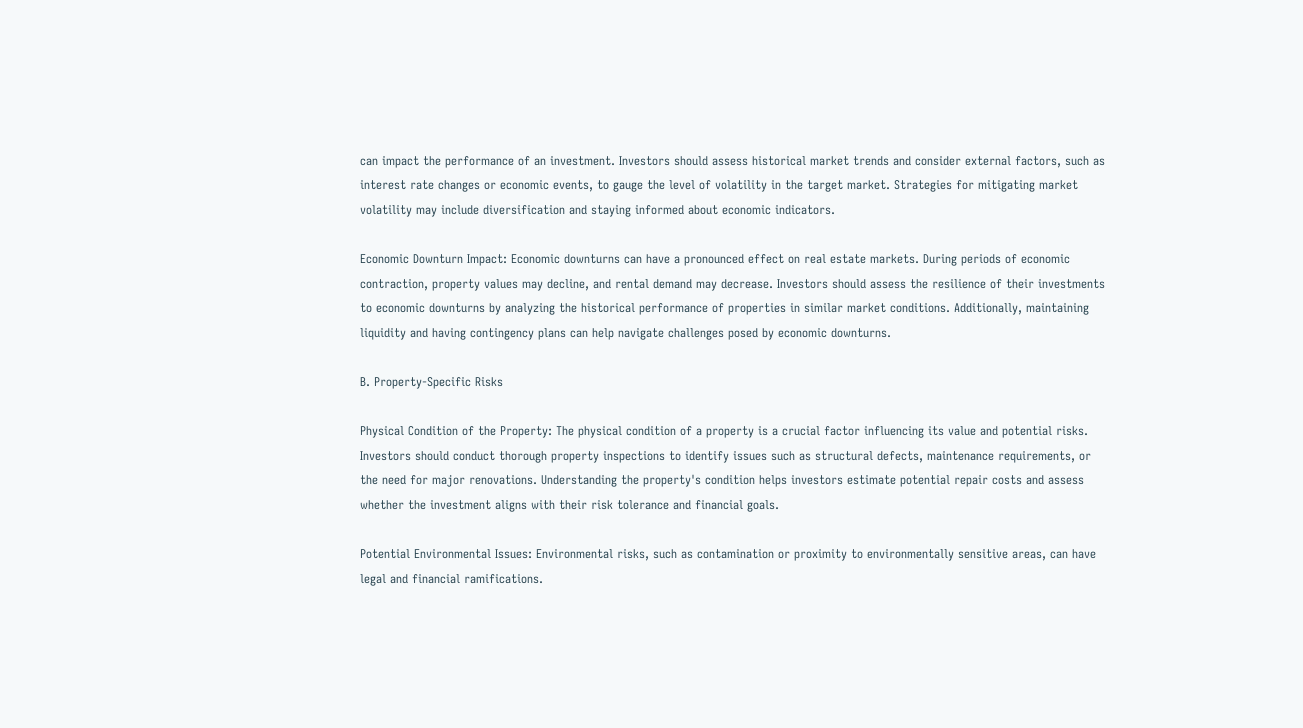can impact the performance of an investment. Investors should assess historical market trends and consider external factors, such as interest rate changes or economic events, to gauge the level of volatility in the target market. Strategies for mitigating market volatility may include diversification and staying informed about economic indicators.

Economic Downturn Impact: Economic downturns can have a pronounced effect on real estate markets. During periods of economic contraction, property values may decline, and rental demand may decrease. Investors should assess the resilience of their investments to economic downturns by analyzing the historical performance of properties in similar market conditions. Additionally, maintaining liquidity and having contingency plans can help navigate challenges posed by economic downturns.

B. Property-Specific Risks

Physical Condition of the Property: The physical condition of a property is a crucial factor influencing its value and potential risks. Investors should conduct thorough property inspections to identify issues such as structural defects, maintenance requirements, or the need for major renovations. Understanding the property's condition helps investors estimate potential repair costs and assess whether the investment aligns with their risk tolerance and financial goals.

Potential Environmental Issues: Environmental risks, such as contamination or proximity to environmentally sensitive areas, can have legal and financial ramifications.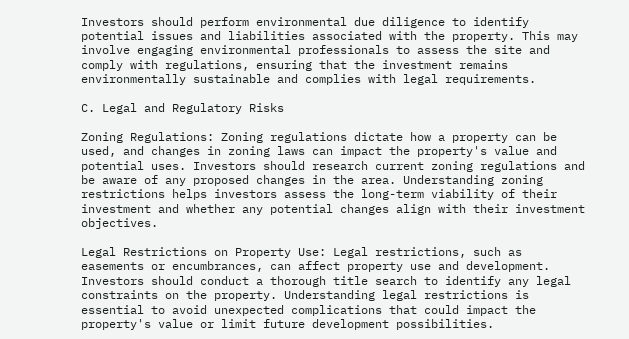Investors should perform environmental due diligence to identify potential issues and liabilities associated with the property. This may involve engaging environmental professionals to assess the site and comply with regulations, ensuring that the investment remains environmentally sustainable and complies with legal requirements.

C. Legal and Regulatory Risks

Zoning Regulations: Zoning regulations dictate how a property can be used, and changes in zoning laws can impact the property's value and potential uses. Investors should research current zoning regulations and be aware of any proposed changes in the area. Understanding zoning restrictions helps investors assess the long-term viability of their investment and whether any potential changes align with their investment objectives.

Legal Restrictions on Property Use: Legal restrictions, such as easements or encumbrances, can affect property use and development. Investors should conduct a thorough title search to identify any legal constraints on the property. Understanding legal restrictions is essential to avoid unexpected complications that could impact the property's value or limit future development possibilities.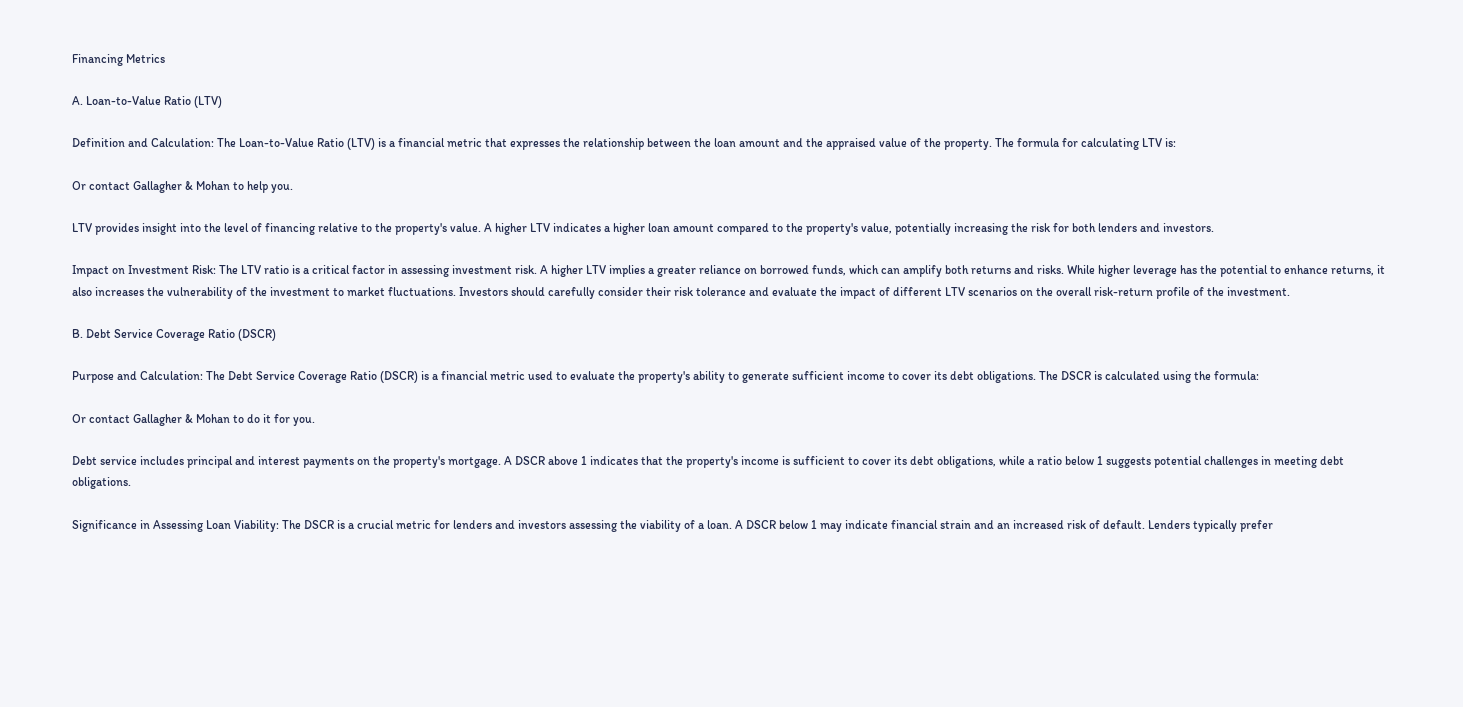Financing Metrics

A. Loan-to-Value Ratio (LTV)

Definition and Calculation: The Loan-to-Value Ratio (LTV) is a financial metric that expresses the relationship between the loan amount and the appraised value of the property. The formula for calculating LTV is:

Or contact Gallagher & Mohan to help you.

LTV provides insight into the level of financing relative to the property's value. A higher LTV indicates a higher loan amount compared to the property's value, potentially increasing the risk for both lenders and investors.

Impact on Investment Risk: The LTV ratio is a critical factor in assessing investment risk. A higher LTV implies a greater reliance on borrowed funds, which can amplify both returns and risks. While higher leverage has the potential to enhance returns, it also increases the vulnerability of the investment to market fluctuations. Investors should carefully consider their risk tolerance and evaluate the impact of different LTV scenarios on the overall risk-return profile of the investment.

B. Debt Service Coverage Ratio (DSCR)

Purpose and Calculation: The Debt Service Coverage Ratio (DSCR) is a financial metric used to evaluate the property's ability to generate sufficient income to cover its debt obligations. The DSCR is calculated using the formula:

Or contact Gallagher & Mohan to do it for you.

Debt service includes principal and interest payments on the property's mortgage. A DSCR above 1 indicates that the property's income is sufficient to cover its debt obligations, while a ratio below 1 suggests potential challenges in meeting debt obligations.

Significance in Assessing Loan Viability: The DSCR is a crucial metric for lenders and investors assessing the viability of a loan. A DSCR below 1 may indicate financial strain and an increased risk of default. Lenders typically prefer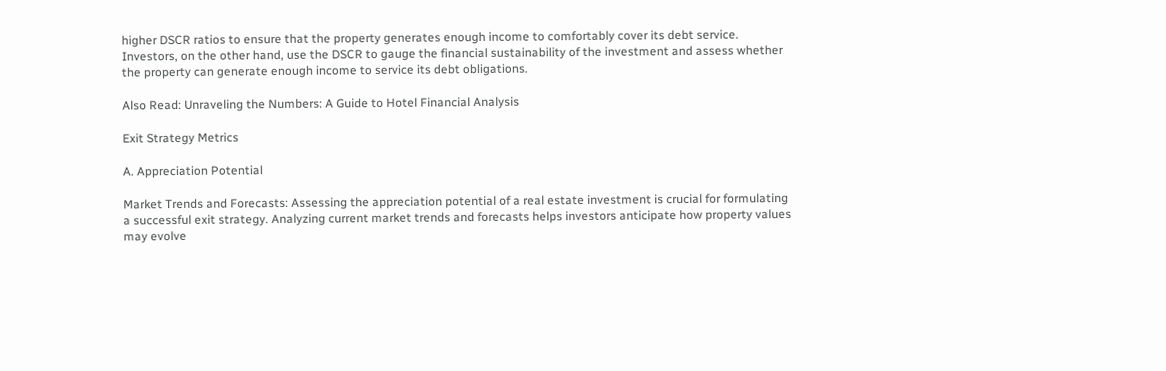higher DSCR ratios to ensure that the property generates enough income to comfortably cover its debt service. Investors, on the other hand, use the DSCR to gauge the financial sustainability of the investment and assess whether the property can generate enough income to service its debt obligations.

Also Read: Unraveling the Numbers: A Guide to Hotel Financial Analysis

Exit Strategy Metrics

A. Appreciation Potential

Market Trends and Forecasts: Assessing the appreciation potential of a real estate investment is crucial for formulating a successful exit strategy. Analyzing current market trends and forecasts helps investors anticipate how property values may evolve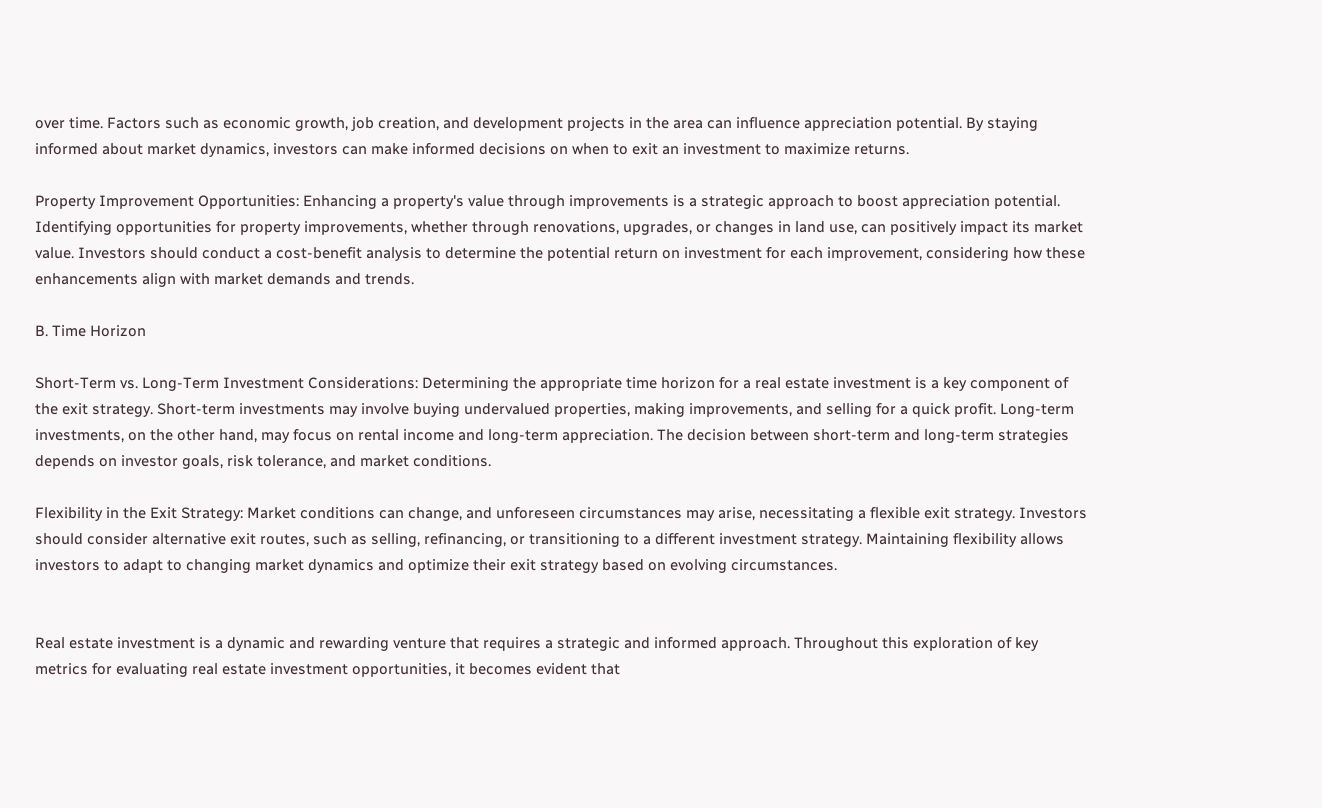over time. Factors such as economic growth, job creation, and development projects in the area can influence appreciation potential. By staying informed about market dynamics, investors can make informed decisions on when to exit an investment to maximize returns.

Property Improvement Opportunities: Enhancing a property's value through improvements is a strategic approach to boost appreciation potential. Identifying opportunities for property improvements, whether through renovations, upgrades, or changes in land use, can positively impact its market value. Investors should conduct a cost-benefit analysis to determine the potential return on investment for each improvement, considering how these enhancements align with market demands and trends.

B. Time Horizon

Short-Term vs. Long-Term Investment Considerations: Determining the appropriate time horizon for a real estate investment is a key component of the exit strategy. Short-term investments may involve buying undervalued properties, making improvements, and selling for a quick profit. Long-term investments, on the other hand, may focus on rental income and long-term appreciation. The decision between short-term and long-term strategies depends on investor goals, risk tolerance, and market conditions.

Flexibility in the Exit Strategy: Market conditions can change, and unforeseen circumstances may arise, necessitating a flexible exit strategy. Investors should consider alternative exit routes, such as selling, refinancing, or transitioning to a different investment strategy. Maintaining flexibility allows investors to adapt to changing market dynamics and optimize their exit strategy based on evolving circumstances.


Real estate investment is a dynamic and rewarding venture that requires a strategic and informed approach. Throughout this exploration of key metrics for evaluating real estate investment opportunities, it becomes evident that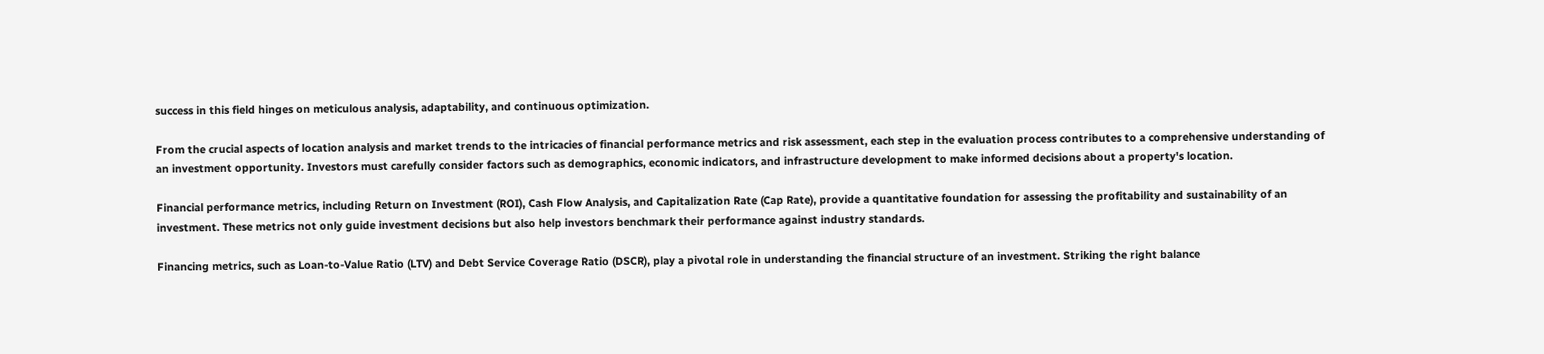success in this field hinges on meticulous analysis, adaptability, and continuous optimization.

From the crucial aspects of location analysis and market trends to the intricacies of financial performance metrics and risk assessment, each step in the evaluation process contributes to a comprehensive understanding of an investment opportunity. Investors must carefully consider factors such as demographics, economic indicators, and infrastructure development to make informed decisions about a property's location.

Financial performance metrics, including Return on Investment (ROI), Cash Flow Analysis, and Capitalization Rate (Cap Rate), provide a quantitative foundation for assessing the profitability and sustainability of an investment. These metrics not only guide investment decisions but also help investors benchmark their performance against industry standards.

Financing metrics, such as Loan-to-Value Ratio (LTV) and Debt Service Coverage Ratio (DSCR), play a pivotal role in understanding the financial structure of an investment. Striking the right balance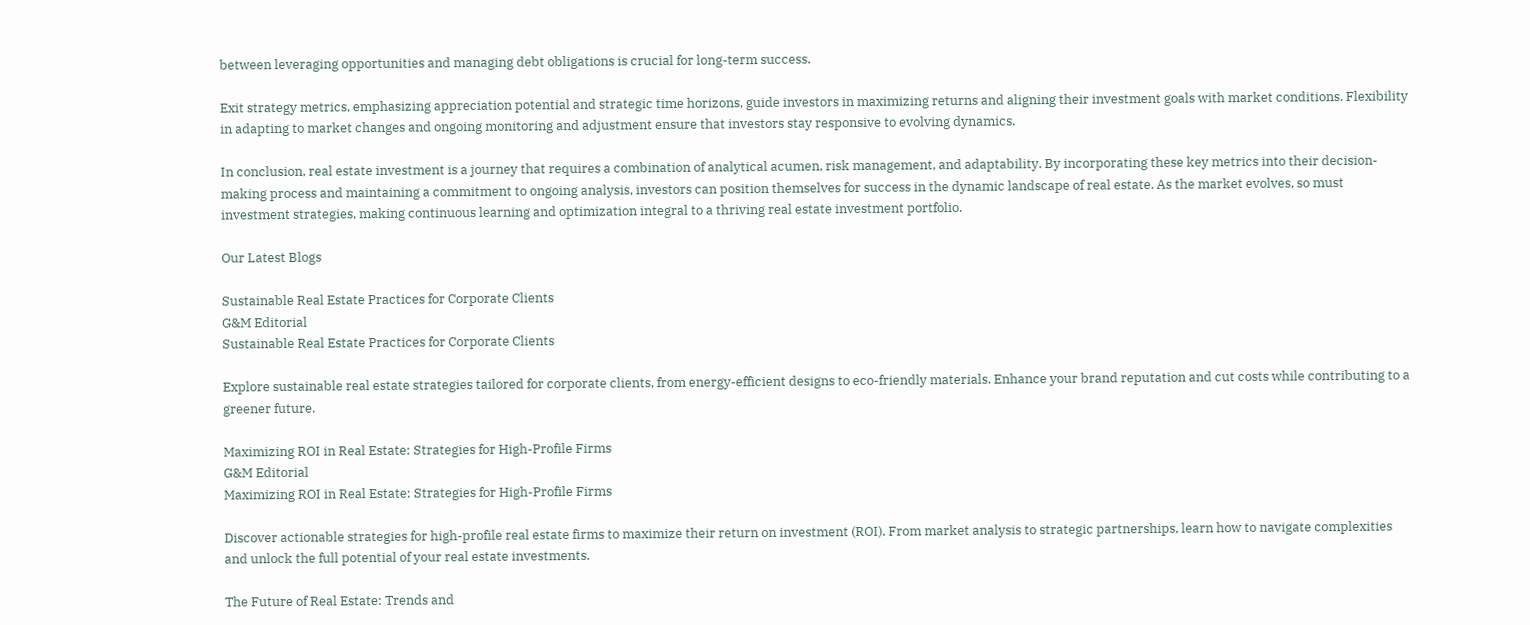between leveraging opportunities and managing debt obligations is crucial for long-term success.

Exit strategy metrics, emphasizing appreciation potential and strategic time horizons, guide investors in maximizing returns and aligning their investment goals with market conditions. Flexibility in adapting to market changes and ongoing monitoring and adjustment ensure that investors stay responsive to evolving dynamics.

In conclusion, real estate investment is a journey that requires a combination of analytical acumen, risk management, and adaptability. By incorporating these key metrics into their decision-making process and maintaining a commitment to ongoing analysis, investors can position themselves for success in the dynamic landscape of real estate. As the market evolves, so must investment strategies, making continuous learning and optimization integral to a thriving real estate investment portfolio.

Our Latest Blogs

Sustainable Real Estate Practices for Corporate Clients
G&M Editorial
Sustainable Real Estate Practices for Corporate Clients

Explore sustainable real estate strategies tailored for corporate clients, from energy-efficient designs to eco-friendly materials. Enhance your brand reputation and cut costs while contributing to a greener future.

Maximizing ROI in Real Estate: Strategies for High-Profile Firms
G&M Editorial
Maximizing ROI in Real Estate: Strategies for High-Profile Firms

Discover actionable strategies for high-profile real estate firms to maximize their return on investment (ROI). From market analysis to strategic partnerships, learn how to navigate complexities and unlock the full potential of your real estate investments.

The Future of Real Estate: Trends and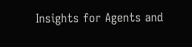Insights for Agents and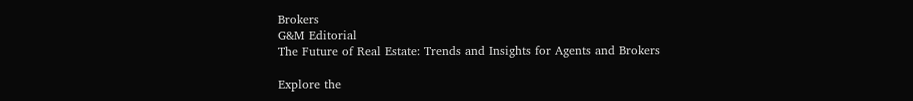Brokers
G&M Editorial
The Future of Real Estate: Trends and Insights for Agents and Brokers

Explore the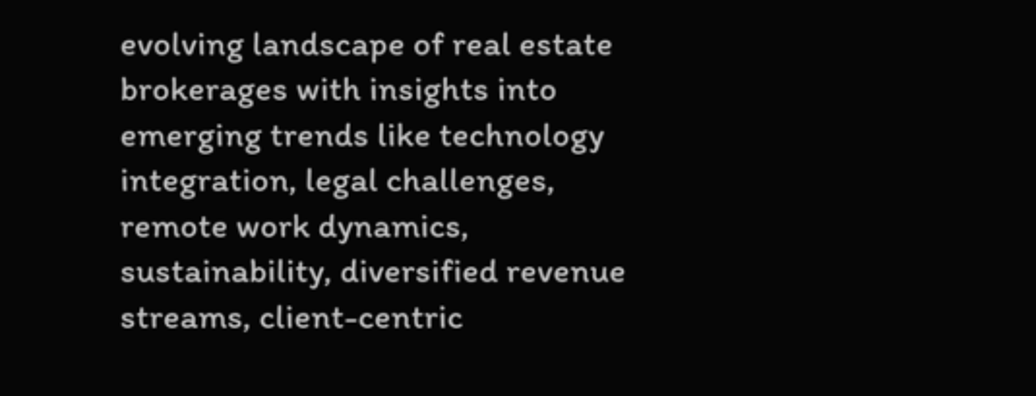evolving landscape of real estate brokerages with insights into emerging trends like technology integration, legal challenges, remote work dynamics, sustainability, diversified revenue streams, client-centric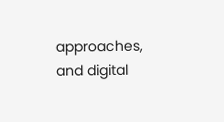approaches, and digital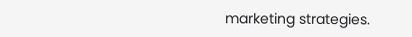marketing strategies.